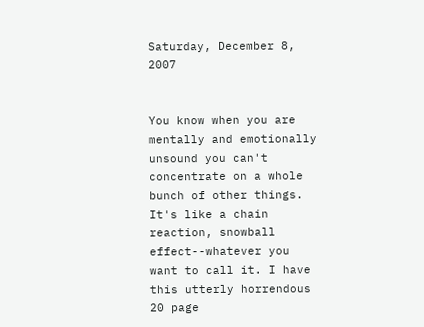Saturday, December 8, 2007


You know when you are mentally and emotionally unsound you can't concentrate on a whole bunch of other things. It's like a chain reaction, snowball effect--whatever you want to call it. I have this utterly horrendous 20 page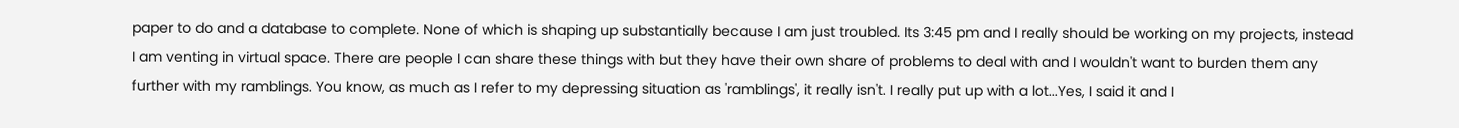paper to do and a database to complete. None of which is shaping up substantially because I am just troubled. Its 3:45 pm and I really should be working on my projects, instead I am venting in virtual space. There are people I can share these things with but they have their own share of problems to deal with and I wouldn't want to burden them any further with my ramblings. You know, as much as I refer to my depressing situation as 'ramblings', it really isn't. I really put up with a lot...Yes, I said it and I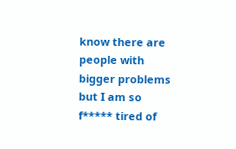know there are people with bigger problems but I am so f***** tired of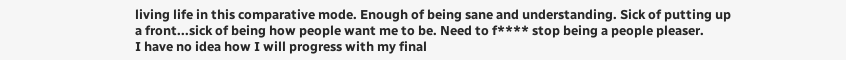living life in this comparative mode. Enough of being sane and understanding. Sick of putting up a front...sick of being how people want me to be. Need to f**** stop being a people pleaser.
I have no idea how I will progress with my final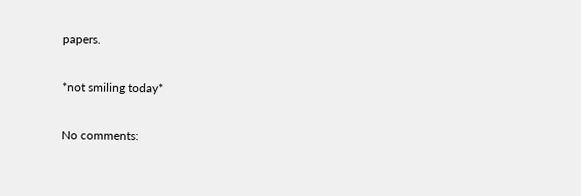papers.

*not smiling today*

No comments: